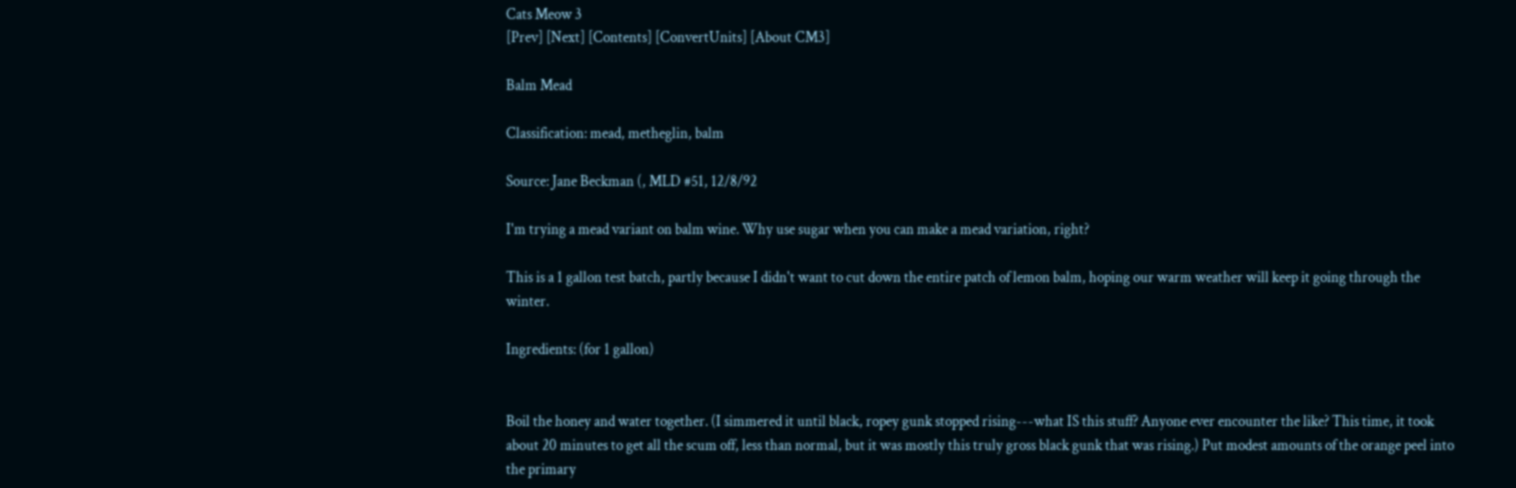Cats Meow 3
[Prev] [Next] [Contents] [ConvertUnits] [About CM3]

Balm Mead

Classification: mead, metheglin, balm

Source: Jane Beckman (, MLD #51, 12/8/92

I'm trying a mead variant on balm wine. Why use sugar when you can make a mead variation, right?

This is a 1 gallon test batch, partly because I didn't want to cut down the entire patch of lemon balm, hoping our warm weather will keep it going through the winter.

Ingredients: (for 1 gallon)


Boil the honey and water together. (I simmered it until black, ropey gunk stopped rising---what IS this stuff? Anyone ever encounter the like? This time, it took about 20 minutes to get all the scum off, less than normal, but it was mostly this truly gross black gunk that was rising.) Put modest amounts of the orange peel into the primary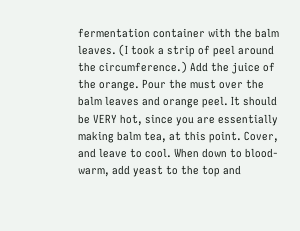fermentation container with the balm leaves. (I took a strip of peel around the circumference.) Add the juice of the orange. Pour the must over the balm leaves and orange peel. It should be VERY hot, since you are essentially making balm tea, at this point. Cover, and leave to cool. When down to blood-warm, add yeast to the top and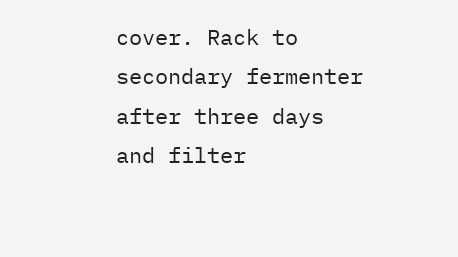cover. Rack to secondary fermenter after three days and filter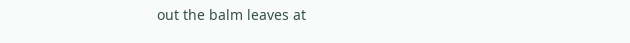out the balm leaves at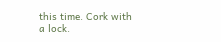this time. Cork with a lock.